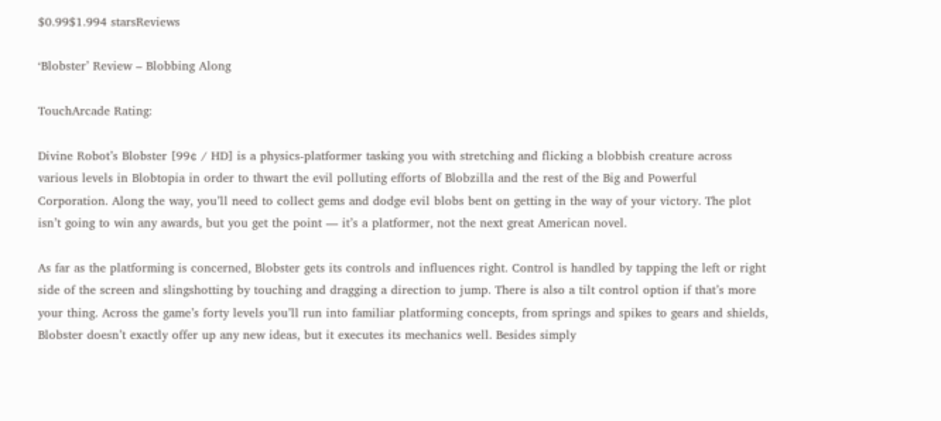$0.99$1.994 starsReviews

‘Blobster’ Review – Blobbing Along

TouchArcade Rating:

Divine Robot’s Blobster [99¢ / HD] is a physics-platformer tasking you with stretching and flicking a blobbish creature across various levels in Blobtopia in order to thwart the evil polluting efforts of Blobzilla and the rest of the Big and Powerful Corporation. Along the way, you’ll need to collect gems and dodge evil blobs bent on getting in the way of your victory. The plot isn’t going to win any awards, but you get the point — it’s a platformer, not the next great American novel.

As far as the platforming is concerned, Blobster gets its controls and influences right. Control is handled by tapping the left or right side of the screen and slingshotting by touching and dragging a direction to jump. There is also a tilt control option if that’s more your thing. Across the game’s forty levels you’ll run into familiar platforming concepts, from springs and spikes to gears and shields, Blobster doesn’t exactly offer up any new ideas, but it executes its mechanics well. Besides simply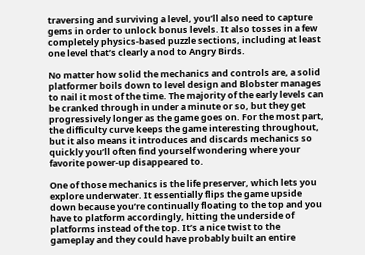traversing and surviving a level, you’ll also need to capture gems in order to unlock bonus levels. It also tosses in a few completely physics-based puzzle sections, including at least one level that’s clearly a nod to Angry Birds.

No matter how solid the mechanics and controls are, a solid platformer boils down to level design and Blobster manages to nail it most of the time. The majority of the early levels can be cranked through in under a minute or so, but they get progressively longer as the game goes on. For the most part, the difficulty curve keeps the game interesting throughout, but it also means it introduces and discards mechanics so quickly you’ll often find yourself wondering where your favorite power-up disappeared to.

One of those mechanics is the life preserver, which lets you explore underwater. It essentially flips the game upside down because you’re continually floating to the top and you have to platform accordingly, hitting the underside of platforms instead of the top. It’s a nice twist to the gameplay and they could have probably built an entire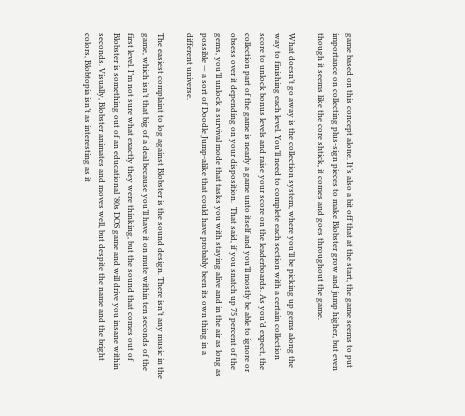game based on this concept alone. It’s also a bit off that at the start, the game seems to put importance on collecting plus-sign pieces to make Blobster grow and jump higher, but even though it seems like the core shtick, it comes and goes throughout the game.

What doesn’t go away is the collection system, where you’ll be picking up gems along the way to finishing each level. You’ll need to complete each section with a certain collection score to unlock bonus levels and raise your score on the leaderboards. As you’d expect, the collection part of the game is nearly a game unto itself and you’ll mostly be able to ignore or obsess over it depending on your disposition.  That said, if you snatch up 75 percent of the gems, you’ll unlock a survival mode that tasks you with staying alive and in the air as long as possible — a sort of Doodle Jump-alike that could have probably been its own thing in a different universe.

The easiest complaint to log against Blobster is the sound design. There isn’t any music in the game, which isn’t that big of a deal because you’ll have it on mute within ten seconds of the first level. I’m not sure what exactly they were thinking, but the sound that comes out of Blobster is something out of an educational ’80s DOS game and will drive you insane within seconds. Visually, Blobster animates and moves well, but despite the name and the bright colors, Blobtopia isn’t as interesting as it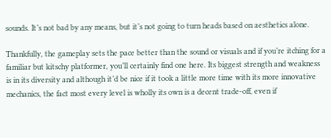sounds. It’s not bad by any means, but it’s not going to turn heads based on aesthetics alone.

Thankfully, the gameplay sets the pace better than the sound or visuals and if you’re itching for a familiar but kitschy platformer, you’ll certainly find one here. Its biggest strength and weakness is in its diversity and although it’d be nice if it took a little more time with its more innovative mechanics, the fact most every level is wholly its own is a decent trade-off, even if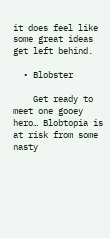it does feel like some great ideas get left behind.

  • Blobster

    Get ready to meet one gooey hero… Blobtopia is at risk from some nasty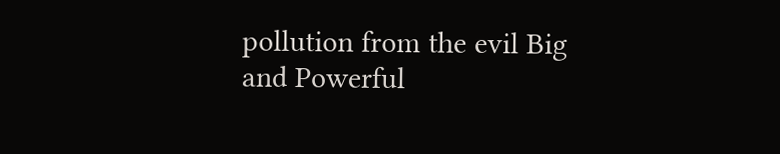pollution from the evil Big and Powerful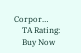Corpor…
    TA Rating:
    Buy Now